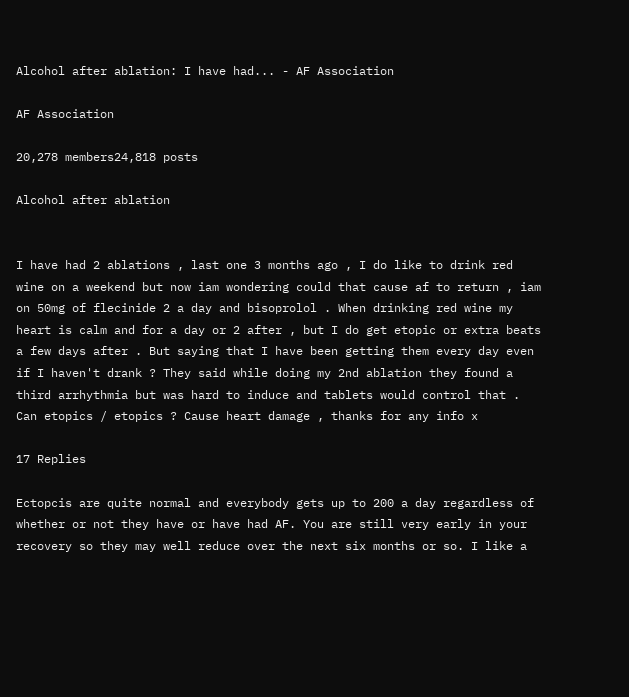Alcohol after ablation: I have had... - AF Association

AF Association

20,278 members24,818 posts

Alcohol after ablation


I have had 2 ablations , last one 3 months ago , I do like to drink red wine on a weekend but now iam wondering could that cause af to return , iam on 50mg of flecinide 2 a day and bisoprolol . When drinking red wine my heart is calm and for a day or 2 after , but I do get etopic or extra beats a few days after . But saying that I have been getting them every day even if I haven't drank ? They said while doing my 2nd ablation they found a third arrhythmia but was hard to induce and tablets would control that . Can etopics / etopics ? Cause heart damage , thanks for any info x

17 Replies

Ectopcis are quite normal and everybody gets up to 200 a day regardless of whether or not they have or have had AF. You are still very early in your recovery so they may well reduce over the next six months or so. I like a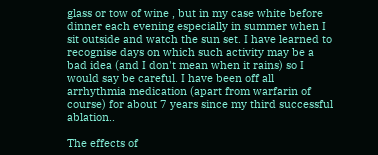glass or tow of wine , but in my case white before dinner each evening especially in summer when I sit outside and watch the sun set. I have learned to recognise days on which such activity may be a bad idea (and I don't mean when it rains) so I would say be careful. I have been off all arrhythmia medication (apart from warfarin of course) for about 7 years since my third successful ablation..

The effects of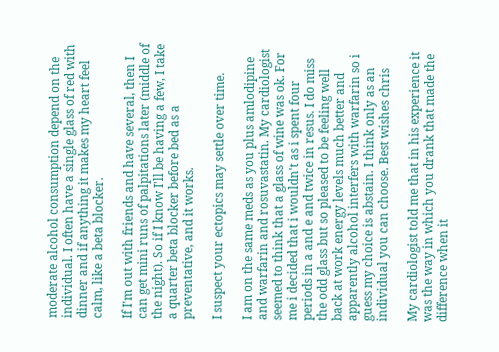moderate alcohol consumption depend on the individual. I often have a single glass of red with dinner and if anything it makes my heart feel calm, like a beta blocker.

If I'm out with friends and have several, then I can get mini runs of palpitations later (middle of the night). So if I know I'll be having a few, I take a quarter beta blocker before bed as a preventative, and it works.

I suspect your ectopics may settle over time.

I am on the same meds as you plus amlodipine and warfarin and rosuvastatin. My cardiologist seemed to think that a glass of wine was ok. For me i decided that i wouldn't as i spent four periods in a and e and twice in resus. I do miss the odd glass but so pleased to be feeling well back at work energy levels much better and apparently alcohol interfers with warfarin so i guess my choice is abstain. I think only as an individual you can choose. Best wishes chris

My cardiologist told me that in his experience it was the way in which you drank that made the difference when it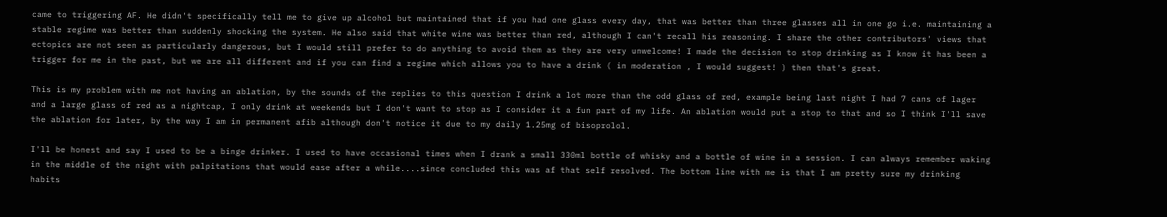came to triggering AF. He didn't specifically tell me to give up alcohol but maintained that if you had one glass every day, that was better than three glasses all in one go i.e. maintaining a stable regime was better than suddenly shocking the system. He also said that white wine was better than red, although I can't recall his reasoning. I share the other contributors' views that ectopics are not seen as particularly dangerous, but I would still prefer to do anything to avoid them as they are very unwelcome! I made the decision to stop drinking as I know it has been a trigger for me in the past, but we are all different and if you can find a regime which allows you to have a drink ( in moderation , I would suggest! ) then that's great.

This is my problem with me not having an ablation, by the sounds of the replies to this question I drink a lot more than the odd glass of red, example being last night I had 7 cans of lager and a large glass of red as a nightcap, I only drink at weekends but I don't want to stop as I consider it a fun part of my life. An ablation would put a stop to that and so I think I'll save the ablation for later, by the way I am in permanent afib although don't notice it due to my daily 1.25mg of bisoprolol.

I'll be honest and say I used to be a binge drinker. I used to have occasional times when I drank a small 330ml bottle of whisky and a bottle of wine in a session. I can always remember waking in the middle of the night with palpitations that would ease after a while....since concluded this was af that self resolved. The bottom line with me is that I am pretty sure my drinking habits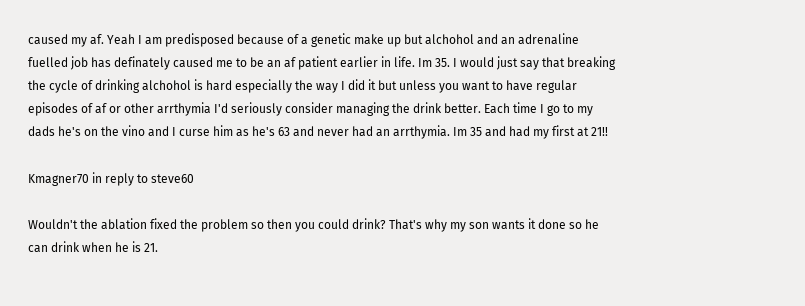caused my af. Yeah I am predisposed because of a genetic make up but alchohol and an adrenaline fuelled job has definately caused me to be an af patient earlier in life. Im 35. I would just say that breaking the cycle of drinking alchohol is hard especially the way I did it but unless you want to have regular episodes of af or other arrthymia I'd seriously consider managing the drink better. Each time I go to my dads he's on the vino and I curse him as he's 63 and never had an arrthymia. Im 35 and had my first at 21!!

Kmagner70 in reply to steve60

Wouldn't the ablation fixed the problem so then you could drink? That's why my son wants it done so he can drink when he is 21.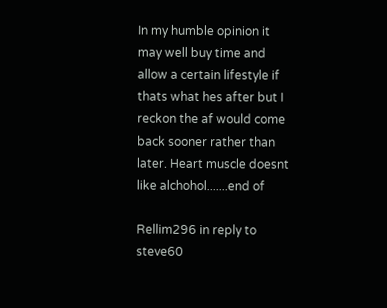In my humble opinion it may well buy time and allow a certain lifestyle if thats what hes after but I reckon the af would come back sooner rather than later. Heart muscle doesnt like alchohol.......end of

Rellim296 in reply to steve60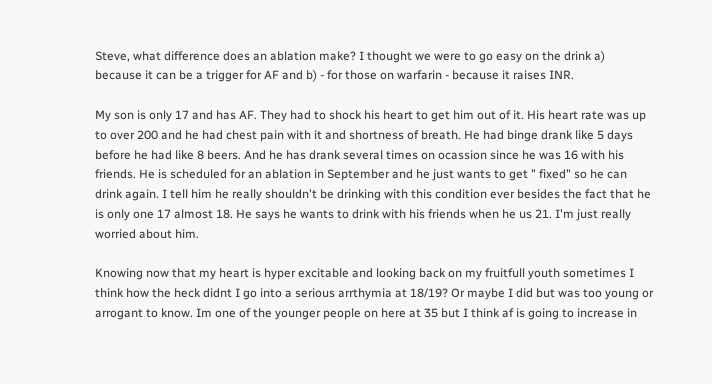Steve, what difference does an ablation make? I thought we were to go easy on the drink a) because it can be a trigger for AF and b) - for those on warfarin - because it raises INR.

My son is only 17 and has AF. They had to shock his heart to get him out of it. His heart rate was up to over 200 and he had chest pain with it and shortness of breath. He had binge drank like 5 days before he had like 8 beers. And he has drank several times on ocassion since he was 16 with his friends. He is scheduled for an ablation in September and he just wants to get " fixed" so he can drink again. I tell him he really shouldn't be drinking with this condition ever besides the fact that he is only one 17 almost 18. He says he wants to drink with his friends when he us 21. I'm just really worried about him.

Knowing now that my heart is hyper excitable and looking back on my fruitfull youth sometimes I think how the heck didnt I go into a serious arrthymia at 18/19? Or maybe I did but was too young or arrogant to know. Im one of the younger people on here at 35 but I think af is going to increase in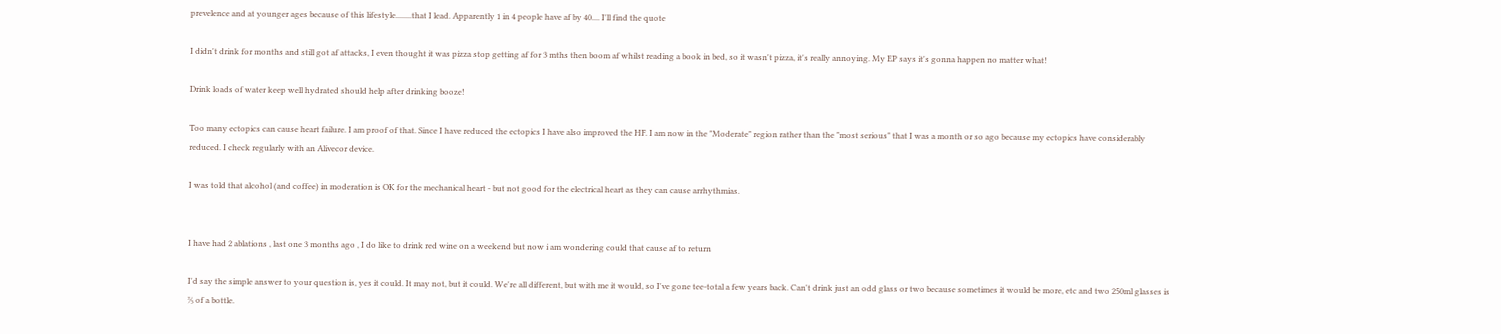prevelence and at younger ages because of this lifestyle........that I lead. Apparently 1 in 4 people have af by 40.... I'll find the quote

I didn't drink for months and still got af attacks, I even thought it was pizza stop getting af for 3 mths then boom af whilst reading a book in bed, so it wasn't pizza, it's really annoying. My EP says it's gonna happen no matter what!

Drink loads of water keep well hydrated should help after drinking booze!

Too many ectopics can cause heart failure. I am proof of that. Since I have reduced the ectopics I have also improved the HF. I am now in the "Moderate" region rather than the "most serious" that I was a month or so ago because my ectopics have considerably reduced. I check regularly with an Alivecor device.

I was told that alcohol (and coffee) in moderation is OK for the mechanical heart - but not good for the electrical heart as they can cause arrhythmias.


I have had 2 ablations , last one 3 months ago , I do like to drink red wine on a weekend but now i am wondering could that cause af to return

I'd say the simple answer to your question is, yes it could. It may not, but it could. We're all different, but with me it would, so I've gone tee-total a few years back. Can't drink just an odd glass or two because sometimes it would be more, etc and two 250ml glasses is ⅔ of a bottle.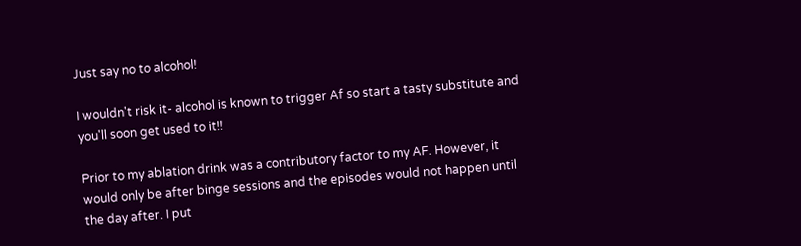Just say no to alcohol!

I wouldn't risk it- alcohol is known to trigger Af so start a tasty substitute and you'll soon get used to it!!

Prior to my ablation drink was a contributory factor to my AF. However, it would only be after binge sessions and the episodes would not happen until the day after. I put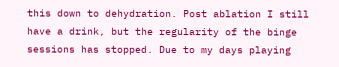this down to dehydration. Post ablation I still have a drink, but the regularity of the binge sessions has stopped. Due to my days playing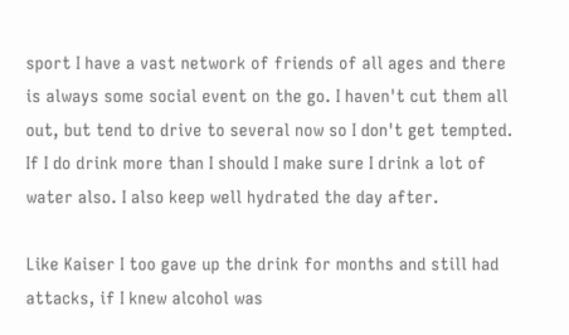sport I have a vast network of friends of all ages and there is always some social event on the go. I haven't cut them all out, but tend to drive to several now so I don't get tempted. If I do drink more than I should I make sure I drink a lot of water also. I also keep well hydrated the day after.

Like Kaiser I too gave up the drink for months and still had attacks, if I knew alcohol was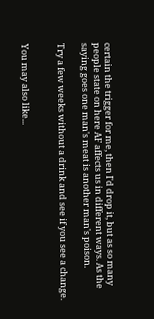certain the trigger for me, then I'd drop it, but as so many people state on here AF affects us in different ways. As the saying goes one man's meat is another man's poison.

Try a few weeks without a drink and see if you see a change.


You may also like...